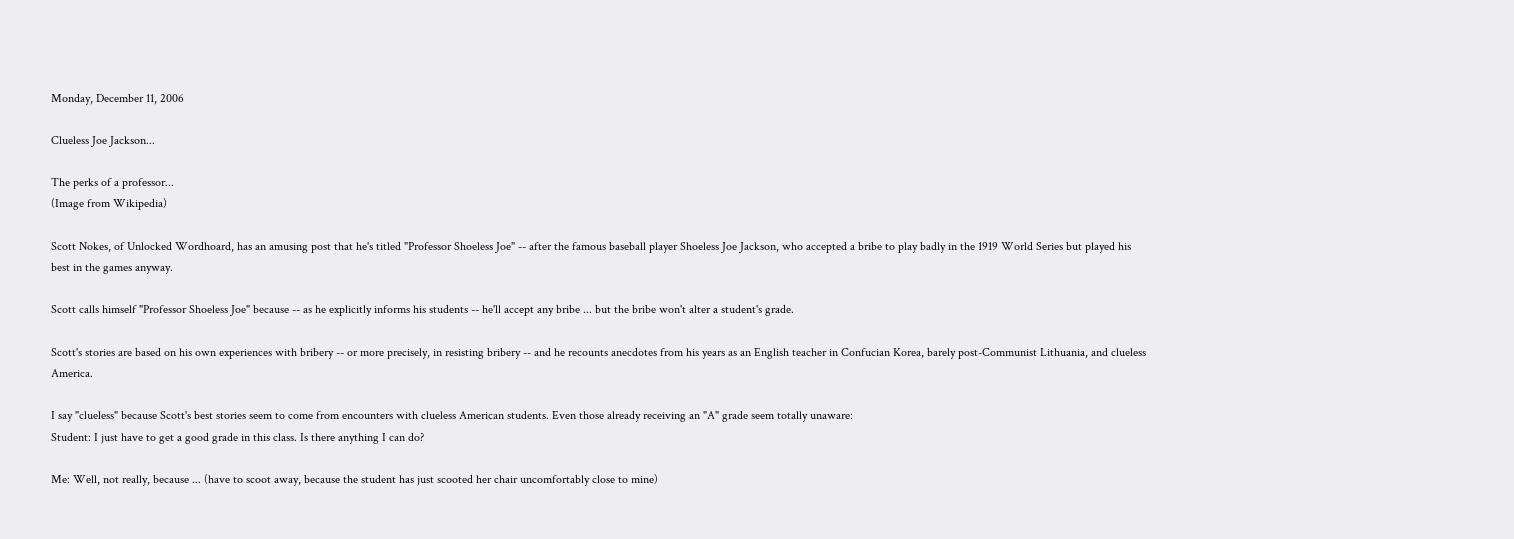Monday, December 11, 2006

Clueless Joe Jackson...

The perks of a professor...
(Image from Wikipedia)

Scott Nokes, of Unlocked Wordhoard, has an amusing post that he's titled "Professor Shoeless Joe" -- after the famous baseball player Shoeless Joe Jackson, who accepted a bribe to play badly in the 1919 World Series but played his best in the games anyway.

Scott calls himself "Professor Shoeless Joe" because -- as he explicitly informs his students -- he'll accept any bribe ... but the bribe won't alter a student's grade.

Scott's stories are based on his own experiences with bribery -- or more precisely, in resisting bribery -- and he recounts anecdotes from his years as an English teacher in Confucian Korea, barely post-Communist Lithuania, and clueless America.

I say "clueless" because Scott's best stories seem to come from encounters with clueless American students. Even those already receiving an "A" grade seem totally unaware:
Student: I just have to get a good grade in this class. Is there anything I can do?

Me: Well, not really, because ... (have to scoot away, because the student has just scooted her chair uncomfortably close to mine)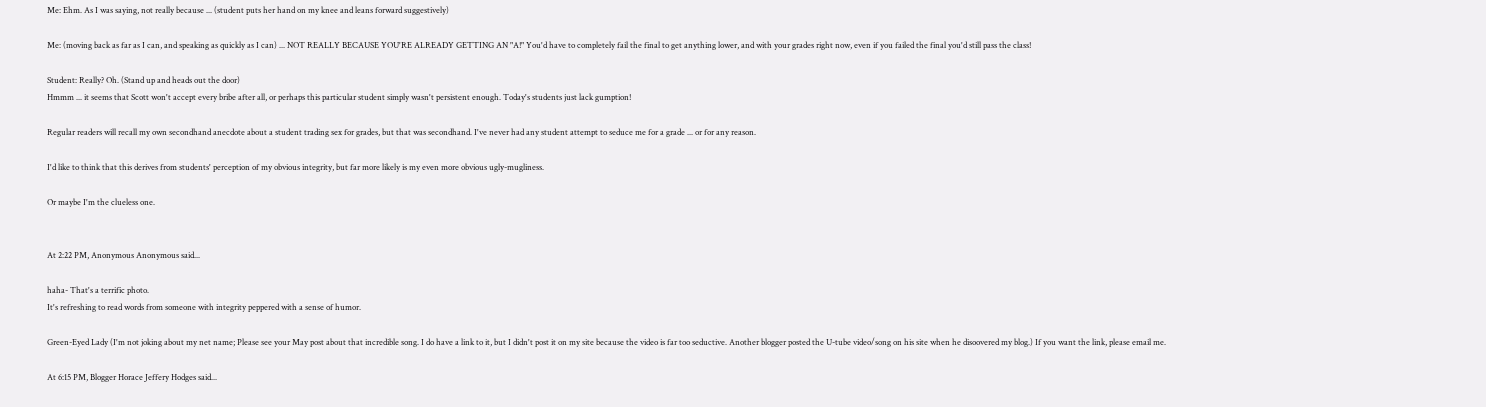Me: Ehm. As I was saying, not really because ... (student puts her hand on my knee and leans forward suggestively)

Me: (moving back as far as I can, and speaking as quickly as I can) ... NOT REALLY BECAUSE YOU'RE ALREADY GETTING AN "A!" You'd have to completely fail the final to get anything lower, and with your grades right now, even if you failed the final you'd still pass the class!

Student: Really? Oh. (Stand up and heads out the door)
Hmmm ... it seems that Scott won't accept every bribe after all, or perhaps this particular student simply wasn't persistent enough. Today's students just lack gumption!

Regular readers will recall my own secondhand anecdote about a student trading sex for grades, but that was secondhand. I've never had any student attempt to seduce me for a grade ... or for any reason.

I'd like to think that this derives from students' perception of my obvious integrity, but far more likely is my even more obvious ugly-mugliness.

Or maybe I'm the clueless one.


At 2:22 PM, Anonymous Anonymous said...

haha- That's a terrific photo.
It's refreshing to read words from someone with integrity peppered with a sense of humor.

Green-Eyed Lady (I'm not joking about my net name; Please see your May post about that incredible song. I do have a link to it, but I didn't post it on my site because the video is far too seductive. Another blogger posted the U-tube video/song on his site when he disoovered my blog.) If you want the link, please email me.

At 6:15 PM, Blogger Horace Jeffery Hodges said...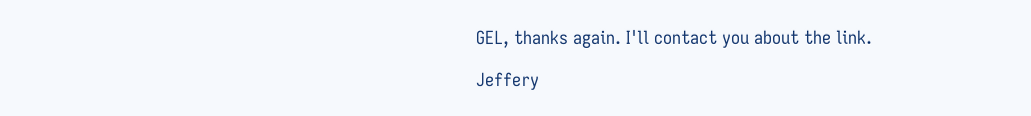GEL, thanks again. I'll contact you about the link.

Jeffery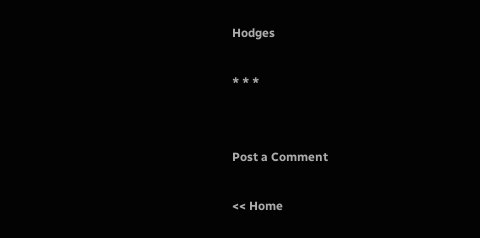Hodges

* * *


Post a Comment

<< Home